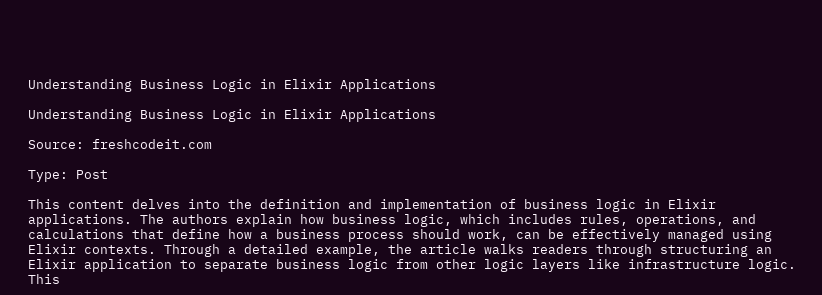Understanding Business Logic in Elixir Applications

Understanding Business Logic in Elixir Applications

Source: freshcodeit.com

Type: Post

This content delves into the definition and implementation of business logic in Elixir applications. The authors explain how business logic, which includes rules, operations, and calculations that define how a business process should work, can be effectively managed using Elixir contexts. Through a detailed example, the article walks readers through structuring an Elixir application to separate business logic from other logic layers like infrastructure logic. This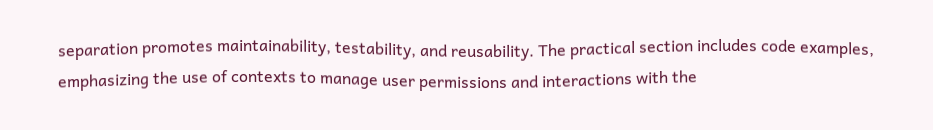separation promotes maintainability, testability, and reusability. The practical section includes code examples, emphasizing the use of contexts to manage user permissions and interactions with the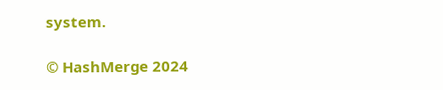system.

© HashMerge 2024